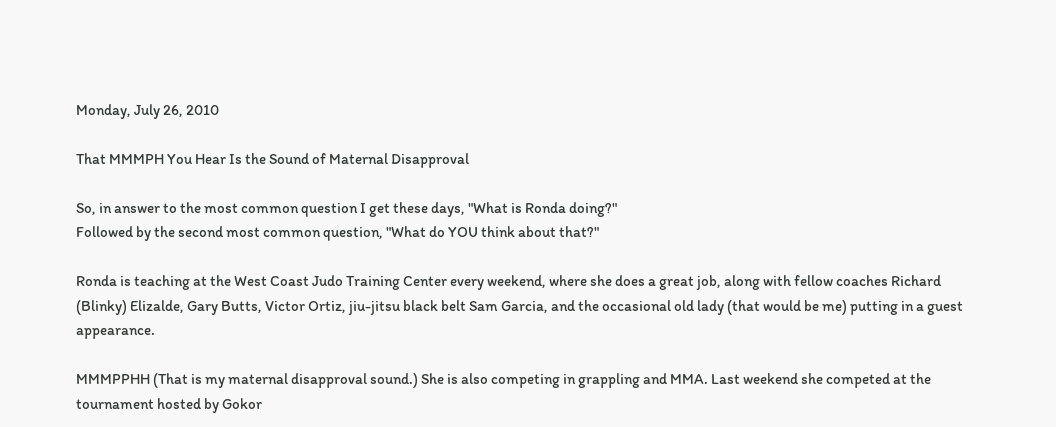Monday, July 26, 2010

That MMMPH You Hear Is the Sound of Maternal Disapproval

So, in answer to the most common question I get these days, "What is Ronda doing?"
Followed by the second most common question, "What do YOU think about that?"

Ronda is teaching at the West Coast Judo Training Center every weekend, where she does a great job, along with fellow coaches Richard (Blinky) Elizalde, Gary Butts, Victor Ortiz, jiu-jitsu black belt Sam Garcia, and the occasional old lady (that would be me) putting in a guest appearance.

MMMPPHH (That is my maternal disapproval sound.) She is also competing in grappling and MMA. Last weekend she competed at the tournament hosted by Gokor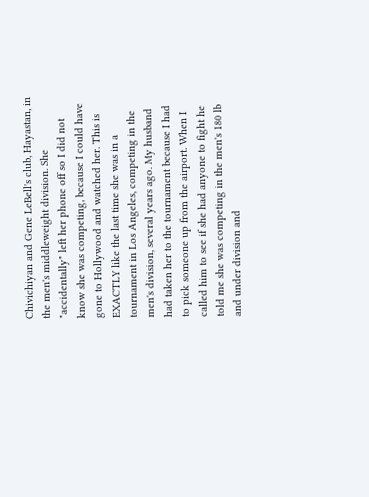Chivichiyan and Gene LeBell's club, Hayastan, in the men's middleweight division. She "accidentally" left her phone off so I did not know she was competing, because I could have gone to Hollywood and watched her. This is EXACTLY like the last time she was in a tournament in Los Angeles, competing in the men's division, several years ago. My husband had taken her to the tournament because I had to pick someone up from the airport. When I called him to see if she had anyone to fight he told me she was competing in the men's 180 lb and under division and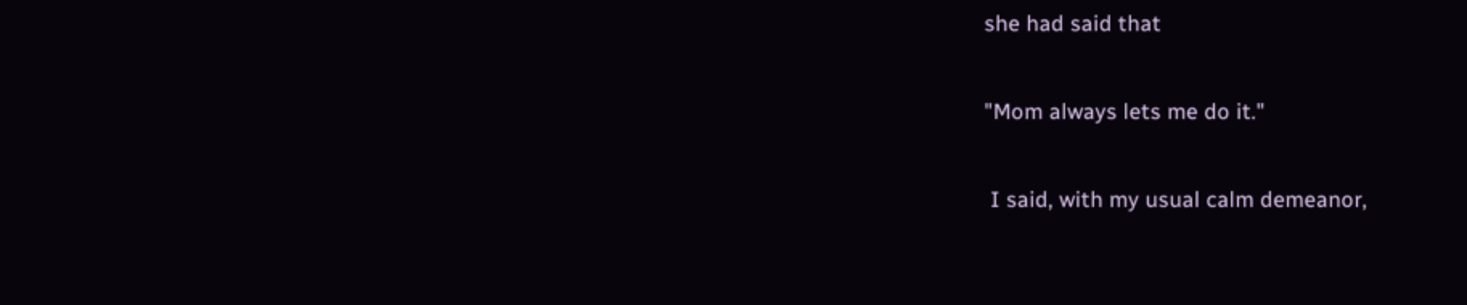she had said that

"Mom always lets me do it."

 I said, with my usual calm demeanor,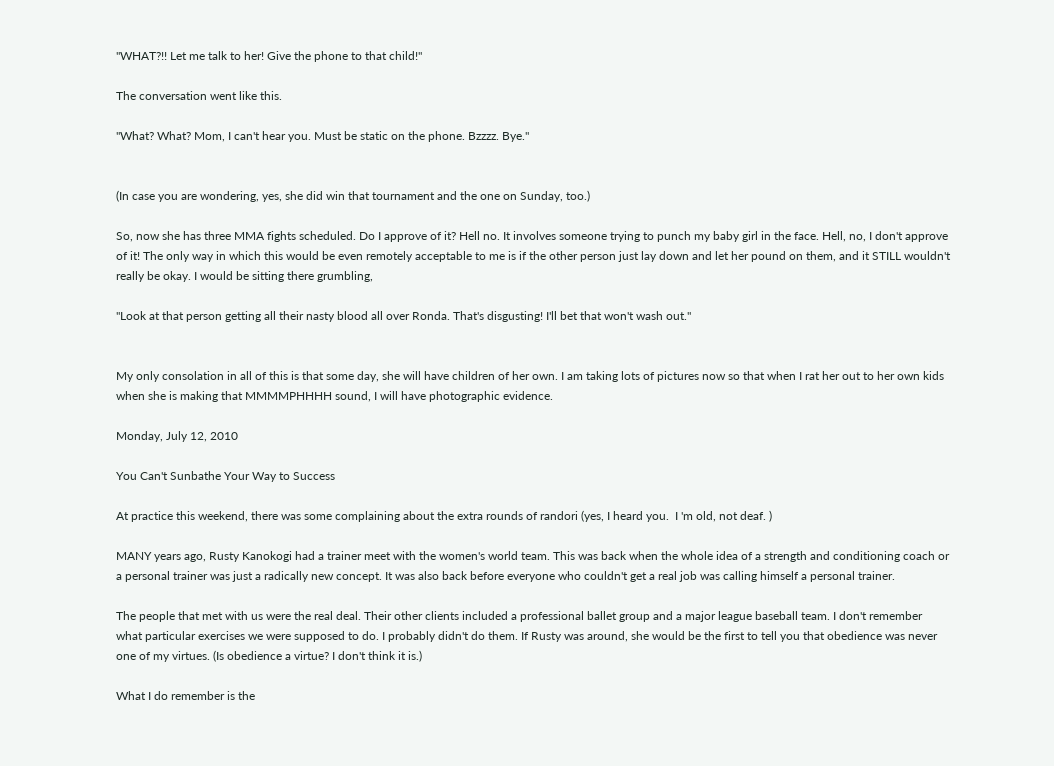"WHAT?!! Let me talk to her! Give the phone to that child!"

The conversation went like this.

"What? What? Mom, I can't hear you. Must be static on the phone. Bzzzz. Bye."


(In case you are wondering, yes, she did win that tournament and the one on Sunday, too.)

So, now she has three MMA fights scheduled. Do I approve of it? Hell no. It involves someone trying to punch my baby girl in the face. Hell, no, I don't approve of it! The only way in which this would be even remotely acceptable to me is if the other person just lay down and let her pound on them, and it STILL wouldn't really be okay. I would be sitting there grumbling,

"Look at that person getting all their nasty blood all over Ronda. That's disgusting! I'll bet that won't wash out."


My only consolation in all of this is that some day, she will have children of her own. I am taking lots of pictures now so that when I rat her out to her own kids when she is making that MMMMPHHHH sound, I will have photographic evidence.

Monday, July 12, 2010

You Can't Sunbathe Your Way to Success

At practice this weekend, there was some complaining about the extra rounds of randori (yes, I heard you.  I 'm old, not deaf. )

MANY years ago, Rusty Kanokogi had a trainer meet with the women's world team. This was back when the whole idea of a strength and conditioning coach or a personal trainer was just a radically new concept. It was also back before everyone who couldn't get a real job was calling himself a personal trainer.

The people that met with us were the real deal. Their other clients included a professional ballet group and a major league baseball team. I don't remember what particular exercises we were supposed to do. I probably didn't do them. If Rusty was around, she would be the first to tell you that obedience was never one of my virtues. (Is obedience a virtue? I don't think it is.)

What I do remember is the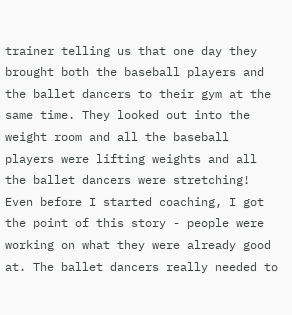trainer telling us that one day they brought both the baseball players and the ballet dancers to their gym at the same time. They looked out into the weight room and all the baseball players were lifting weights and all the ballet dancers were stretching!  Even before I started coaching, I got the point of this story - people were working on what they were already good at. The ballet dancers really needed to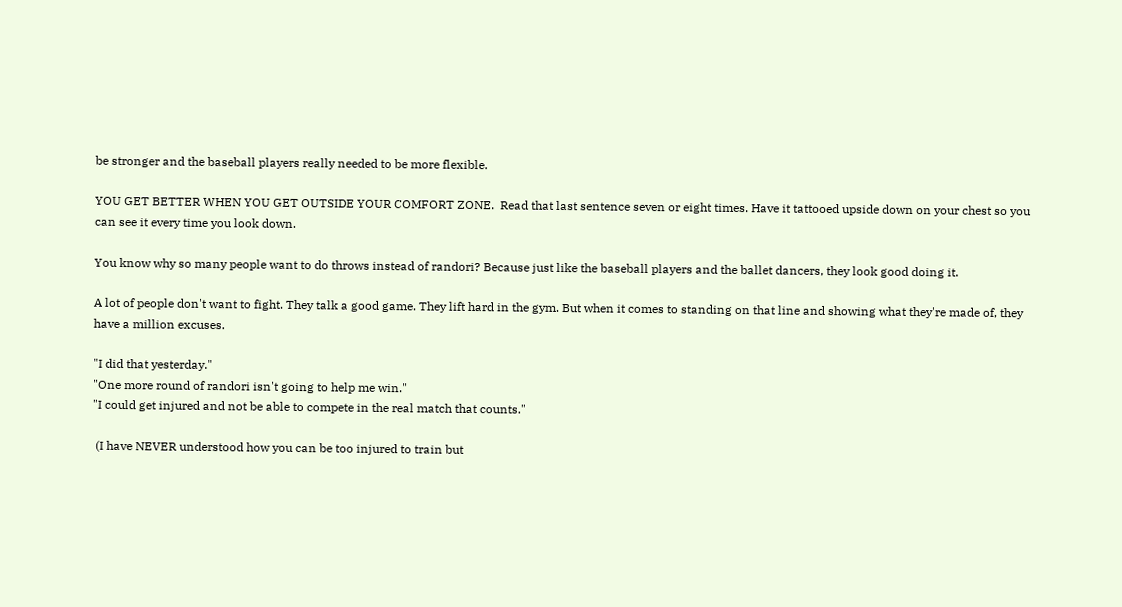be stronger and the baseball players really needed to be more flexible.

YOU GET BETTER WHEN YOU GET OUTSIDE YOUR COMFORT ZONE.  Read that last sentence seven or eight times. Have it tattooed upside down on your chest so you can see it every time you look down.

You know why so many people want to do throws instead of randori? Because just like the baseball players and the ballet dancers, they look good doing it.

A lot of people don't want to fight. They talk a good game. They lift hard in the gym. But when it comes to standing on that line and showing what they're made of, they have a million excuses.

"I did that yesterday."
"One more round of randori isn't going to help me win."
"I could get injured and not be able to compete in the real match that counts."

 (I have NEVER understood how you can be too injured to train but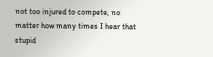not too injured to compete, no matter how many times I hear that stupid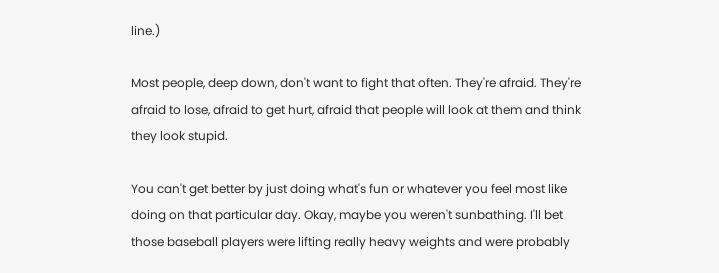line.)

Most people, deep down, don't want to fight that often. They're afraid. They're afraid to lose, afraid to get hurt, afraid that people will look at them and think they look stupid.

You can't get better by just doing what's fun or whatever you feel most like doing on that particular day. Okay, maybe you weren't sunbathing. I'll bet those baseball players were lifting really heavy weights and were probably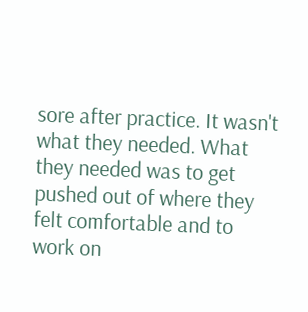sore after practice. It wasn't what they needed. What they needed was to get pushed out of where they felt comfortable and to work on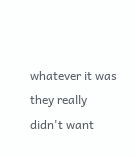whatever it was they really didn't want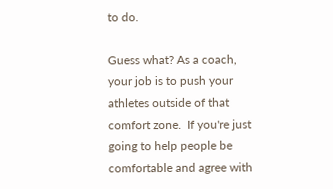to do.

Guess what? As a coach, your job is to push your athletes outside of that comfort zone.  If you're just going to help people be comfortable and agree with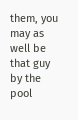them, you may as well be that guy by the pool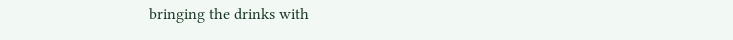bringing the drinks with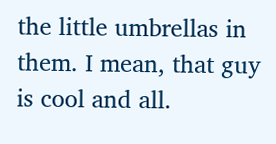the little umbrellas in them. I mean, that guy is cool and all.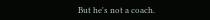But he's not a coach.